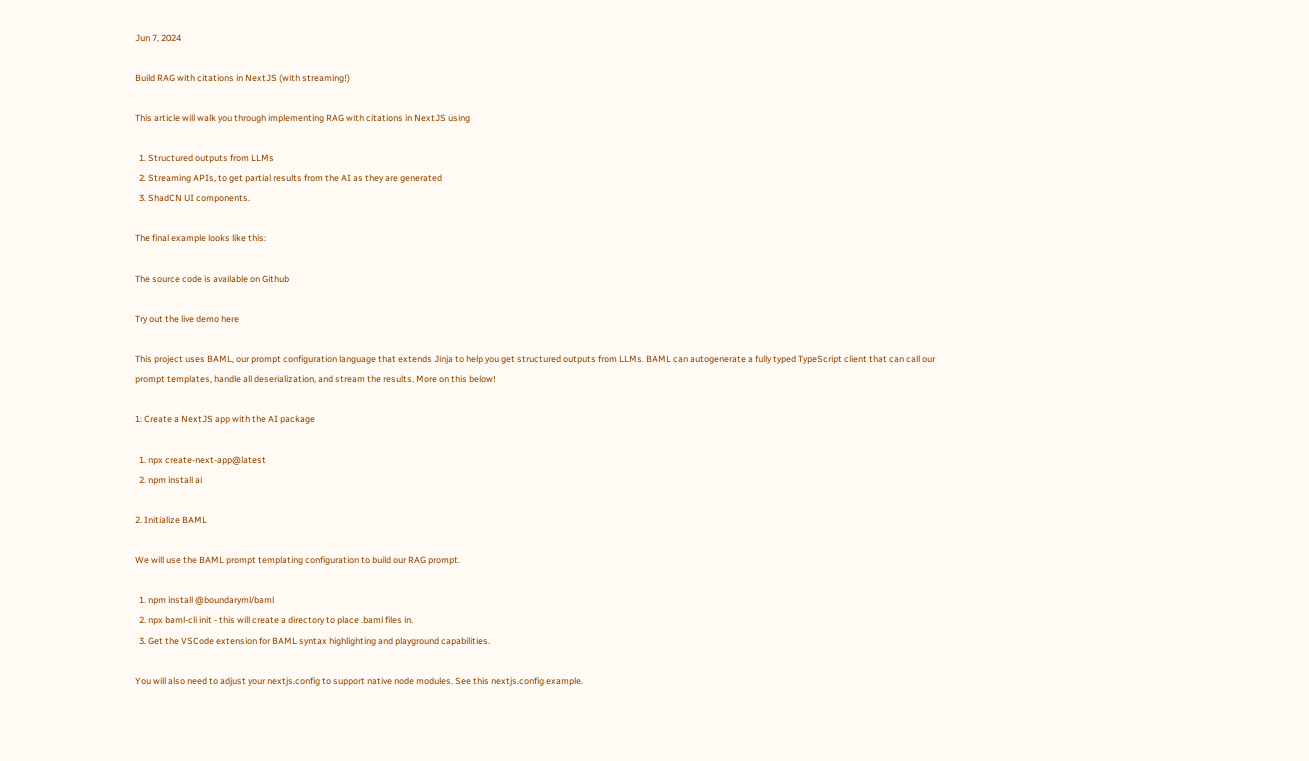Jun 7, 2024

Build RAG with citations in NextJS (with streaming!)

This article will walk you through implementing RAG with citations in NextJS using

  1. Structured outputs from LLMs
  2. Streaming APIs, to get partial results from the AI as they are generated
  3. ShadCN UI components.

The final example looks like this:

The source code is available on Github

Try out the live demo here

This project uses BAML, our prompt configuration language that extends Jinja to help you get structured outputs from LLMs. BAML can autogenerate a fully typed TypeScript client that can call our prompt templates, handle all deserialization, and stream the results. More on this below!

1: Create a NextJS app with the AI package

  1. npx create-next-app@latest
  2. npm install ai

2. Initialize BAML

We will use the BAML prompt templating configuration to build our RAG prompt.

  1. npm install @boundaryml/baml
  2. npx baml-cli init - this will create a directory to place .baml files in.
  3. Get the VSCode extension for BAML syntax highlighting and playground capabilities.

You will also need to adjust your nextjs.config to support native node modules. See this nextjs.config example.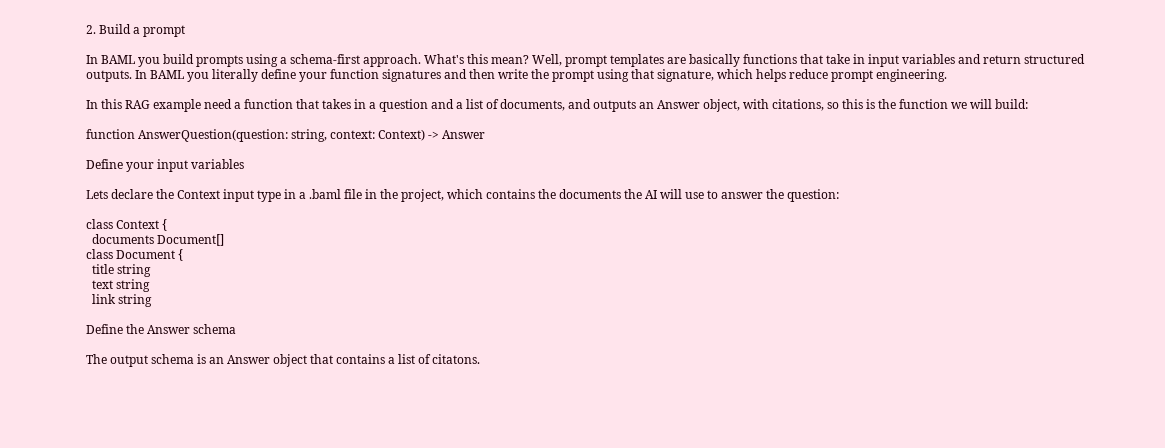2. Build a prompt

In BAML you build prompts using a schema-first approach. What's this mean? Well, prompt templates are basically functions that take in input variables and return structured outputs. In BAML you literally define your function signatures and then write the prompt using that signature, which helps reduce prompt engineering.

In this RAG example need a function that takes in a question and a list of documents, and outputs an Answer object, with citations, so this is the function we will build:

function AnswerQuestion(question: string, context: Context) -> Answer

Define your input variables

Lets declare the Context input type in a .baml file in the project, which contains the documents the AI will use to answer the question:

class Context {
  documents Document[]
class Document {
  title string
  text string
  link string

Define the Answer schema

The output schema is an Answer object that contains a list of citatons.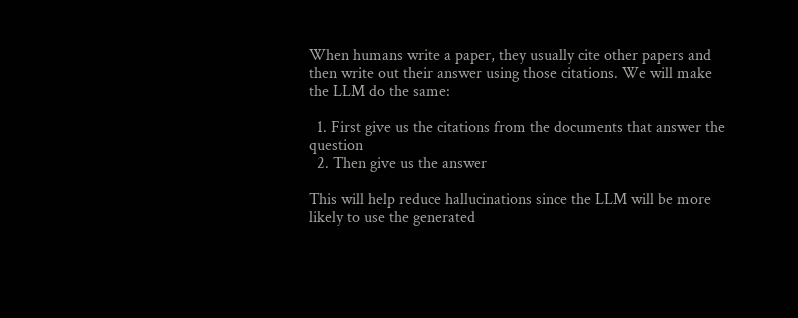When humans write a paper, they usually cite other papers and then write out their answer using those citations. We will make the LLM do the same:

  1. First give us the citations from the documents that answer the question
  2. Then give us the answer

This will help reduce hallucinations since the LLM will be more likely to use the generated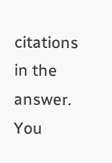citations in the answer. You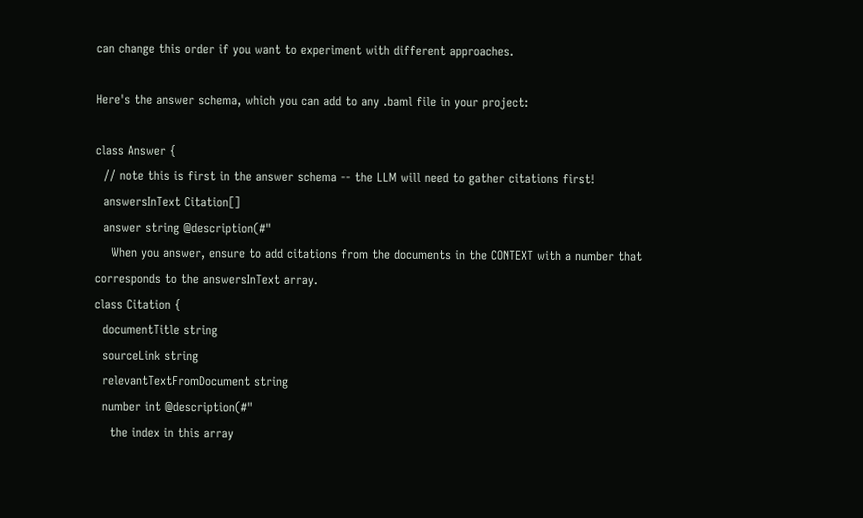can change this order if you want to experiment with different approaches.

Here's the answer schema, which you can add to any .baml file in your project:

class Answer {
  // note this is first in the answer schema -- the LLM will need to gather citations first!
  answersInText Citation[]
  answer string @description(#"
    When you answer, ensure to add citations from the documents in the CONTEXT with a number that corresponds to the answersInText array.
class Citation {
  documentTitle string
  sourceLink string
  relevantTextFromDocument string
  number int @description(#"
    the index in this array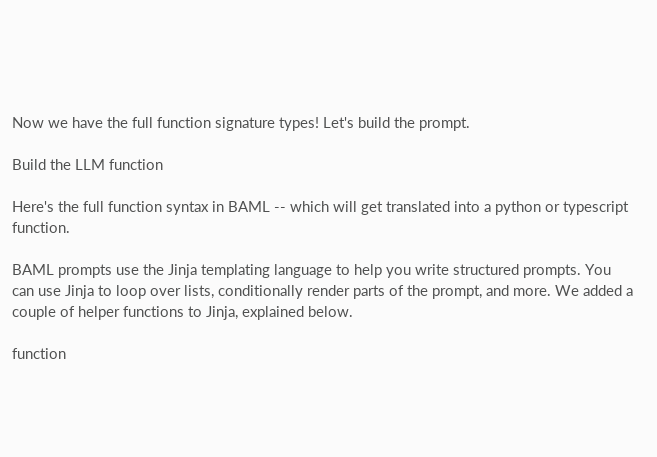Now we have the full function signature types! Let's build the prompt.

Build the LLM function

Here's the full function syntax in BAML -- which will get translated into a python or typescript function.

BAML prompts use the Jinja templating language to help you write structured prompts. You can use Jinja to loop over lists, conditionally render parts of the prompt, and more. We added a couple of helper functions to Jinja, explained below.

function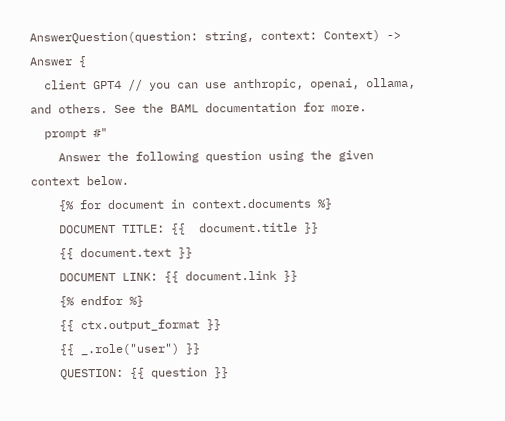AnswerQuestion(question: string, context: Context) -> Answer {
  client GPT4 // you can use anthropic, openai, ollama, and others. See the BAML documentation for more.
  prompt #"
    Answer the following question using the given context below.
    {% for document in context.documents %}
    DOCUMENT TITLE: {{  document.title }}
    {{ document.text }}
    DOCUMENT LINK: {{ document.link }}
    {% endfor %}
    {{ ctx.output_format }}
    {{ _.role("user") }}
    QUESTION: {{ question }}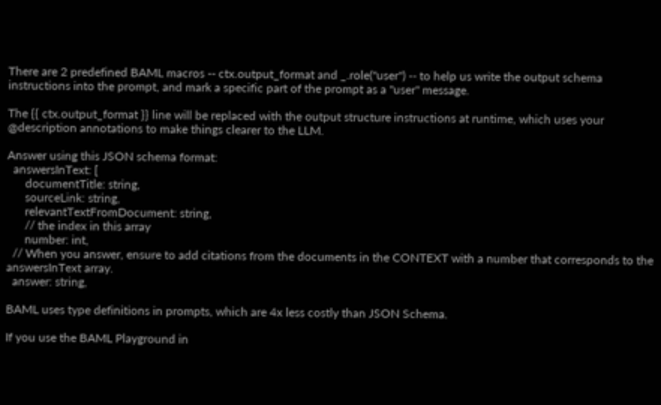There are 2 predefined BAML macros -- ctx.output_format and _.role("user") -- to help us write the output schema instructions into the prompt, and mark a specific part of the prompt as a "user" message.

The {{ ctx.output_format }} line will be replaced with the output structure instructions at runtime, which uses your @description annotations to make things clearer to the LLM.

Answer using this JSON schema format:
  answersInText: [
      documentTitle: string,
      sourceLink: string,
      relevantTextFromDocument: string,
      // the index in this array
      number: int,
  // When you answer, ensure to add citations from the documents in the CONTEXT with a number that corresponds to the answersInText array.
  answer: string,

BAML uses type definitions in prompts, which are 4x less costly than JSON Schema.

If you use the BAML Playground in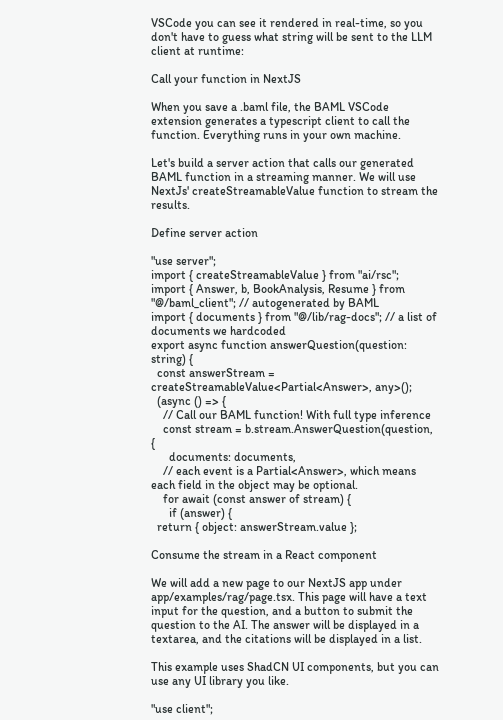VSCode you can see it rendered in real-time, so you don't have to guess what string will be sent to the LLM client at runtime:

Call your function in NextJS

When you save a .baml file, the BAML VSCode extension generates a typescript client to call the function. Everything runs in your own machine.

Let's build a server action that calls our generated BAML function in a streaming manner. We will use NextJs' createStreamableValue function to stream the results.

Define server action

"use server";
import { createStreamableValue } from "ai/rsc";
import { Answer, b, BookAnalysis, Resume } from "@/baml_client"; // autogenerated by BAML
import { documents } from "@/lib/rag-docs"; // a list of documents we hardcoded
export async function answerQuestion(question: string) {
  const answerStream = createStreamableValue<Partial<Answer>, any>();
  (async () => {
    // Call our BAML function! With full type inference
    const stream = b.stream.AnswerQuestion(question, {
      documents: documents,
    // each event is a Partial<Answer>, which means each field in the object may be optional.
    for await (const answer of stream) {
      if (answer) {
  return { object: answerStream.value };

Consume the stream in a React component

We will add a new page to our NextJS app under app/examples/rag/page.tsx. This page will have a text input for the question, and a button to submit the question to the AI. The answer will be displayed in a textarea, and the citations will be displayed in a list.

This example uses ShadCN UI components, but you can use any UI library you like.

"use client";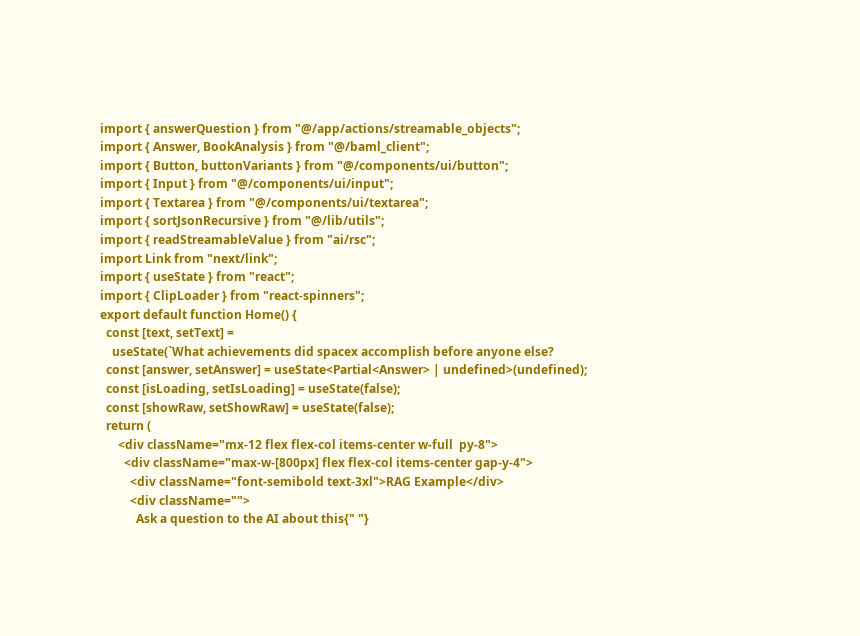import { answerQuestion } from "@/app/actions/streamable_objects";
import { Answer, BookAnalysis } from "@/baml_client";
import { Button, buttonVariants } from "@/components/ui/button";
import { Input } from "@/components/ui/input";
import { Textarea } from "@/components/ui/textarea";
import { sortJsonRecursive } from "@/lib/utils";
import { readStreamableValue } from "ai/rsc";
import Link from "next/link";
import { useState } from "react";
import { ClipLoader } from "react-spinners";
export default function Home() {
  const [text, setText] =
    useState(`What achievements did spacex accomplish before anyone else?
  const [answer, setAnswer] = useState<Partial<Answer> | undefined>(undefined);
  const [isLoading, setIsLoading] = useState(false);
  const [showRaw, setShowRaw] = useState(false);
  return (
      <div className="mx-12 flex flex-col items-center w-full  py-8">
        <div className="max-w-[800px] flex flex-col items-center gap-y-4">
          <div className="font-semibold text-3xl">RAG Example</div>
          <div className="">
            Ask a question to the AI about this{" "}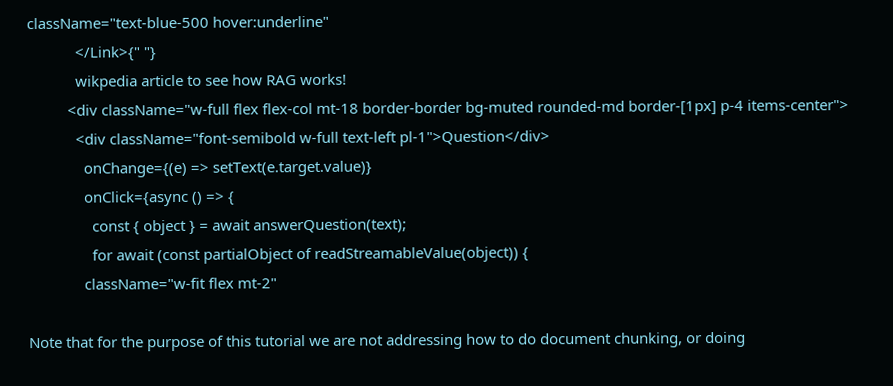className="text-blue-500 hover:underline"
            </Link>{" "}
            wikpedia article to see how RAG works!
          <div className="w-full flex flex-col mt-18 border-border bg-muted rounded-md border-[1px] p-4 items-center">
            <div className="font-semibold w-full text-left pl-1">Question</div>
              onChange={(e) => setText(e.target.value)}
              onClick={async () => {
                const { object } = await answerQuestion(text);
                for await (const partialObject of readStreamableValue(object)) {
              className="w-fit flex mt-2"

Note that for the purpose of this tutorial we are not addressing how to do document chunking, or doing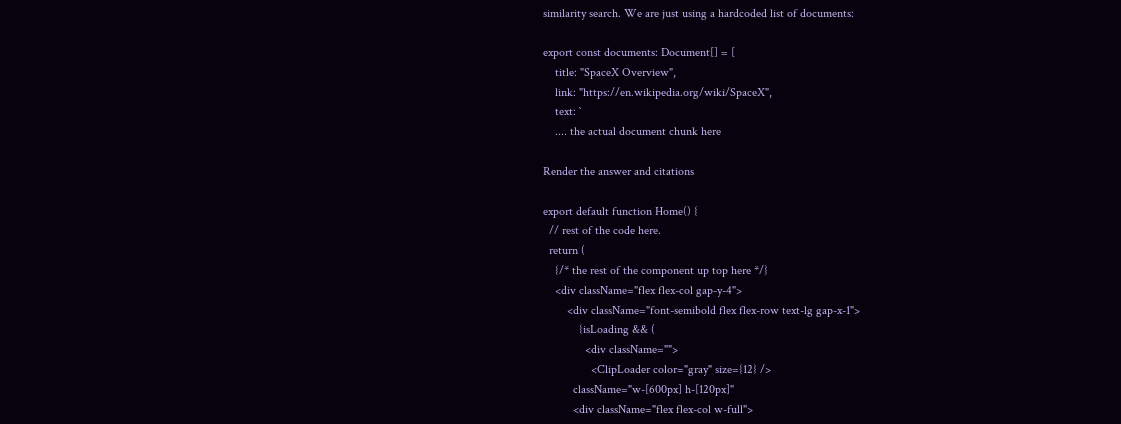similarity search. We are just using a hardcoded list of documents:

export const documents: Document[] = [
    title: "SpaceX Overview",
    link: "https://en.wikipedia.org/wiki/SpaceX",
    text: `
    .... the actual document chunk here

Render the answer and citations

export default function Home() {
  // rest of the code here.
  return (
    {/* the rest of the component up top here */}
    <div className="flex flex-col gap-y-4">
        <div className="font-semibold flex flex-row text-lg gap-x-1">
            {isLoading && (
              <div className="">
                <ClipLoader color="gray" size={12} />
          className="w-[600px] h-[120px]"
          <div className="flex flex-col w-full">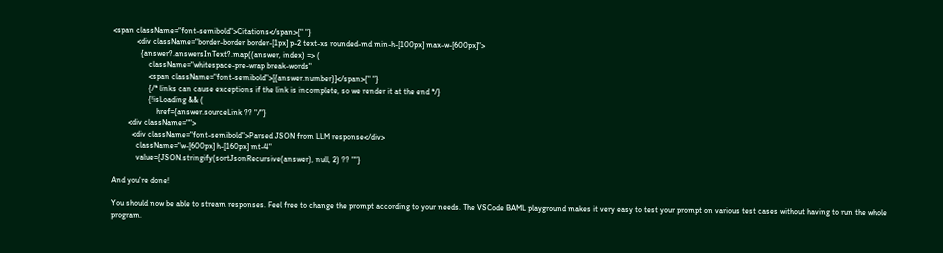<span className="font-semibold">Citations</span>{" "}
            <div className="border-border border-[1px] p-2 text-xs rounded-md min-h-[100px] max-w-[600px]">
              {answer?.answersInText?.map((answer, index) => (
                  className="whitespace-pre-wrap break-words"
                  <span className="font-semibold">[{answer.number}]</span>{" "}
                  {/* links can cause exceptions if the link is incomplete, so we render it at the end */}
                  {!isLoading && (
                      href={answer.sourceLink ?? "/"}
        <div className="">
          <div className="font-semibold">Parsed JSON from LLM response</div>
            className="w-[600px] h-[160px] mt-4"
            value={JSON.stringify(sortJsonRecursive(answer), null, 2) ?? ""}

And you're done!

You should now be able to stream responses. Feel free to change the prompt according to your needs. The VSCode BAML playground makes it very easy to test your prompt on various test cases without having to run the whole program.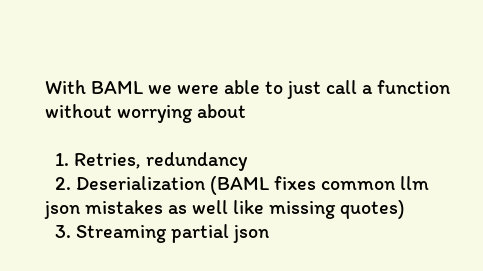With BAML we were able to just call a function without worrying about

  1. Retries, redundancy
  2. Deserialization (BAML fixes common llm json mistakes as well like missing quotes)
  3. Streaming partial json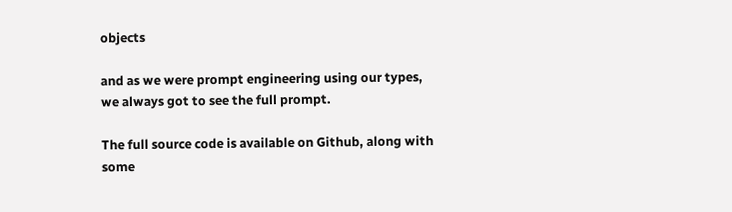objects

and as we were prompt engineering using our types, we always got to see the full prompt.

The full source code is available on Github, along with some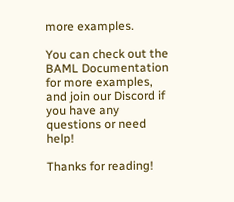more examples.

You can check out the BAML Documentation for more examples, and join our Discord if you have any questions or need help!

Thanks for reading!